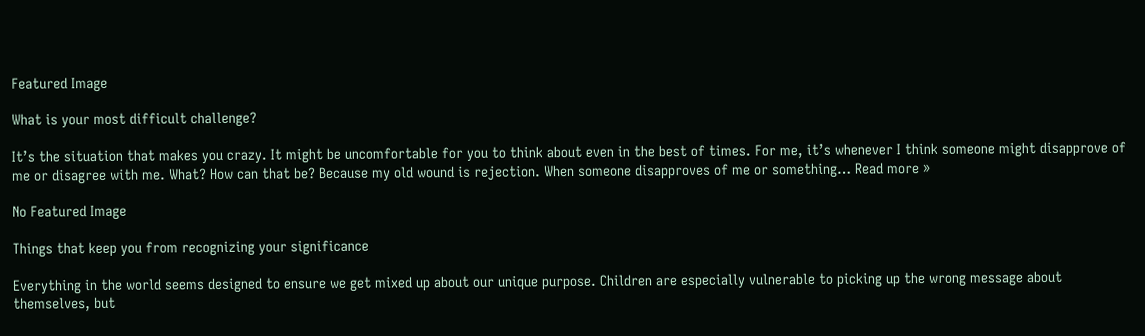Featured Image

What is your most difficult challenge?

It’s the situation that makes you crazy. It might be uncomfortable for you to think about even in the best of times. For me, it’s whenever I think someone might disapprove of me or disagree with me. What? How can that be? Because my old wound is rejection. When someone disapproves of me or something… Read more »

No Featured Image

Things that keep you from recognizing your significance

Everything in the world seems designed to ensure we get mixed up about our unique purpose. Children are especially vulnerable to picking up the wrong message about themselves, but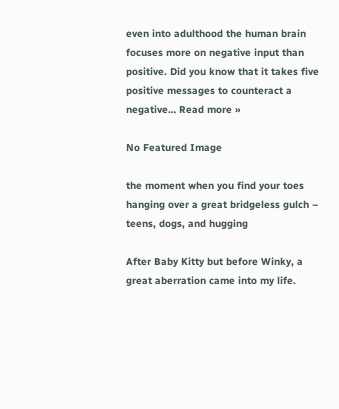even into adulthood the human brain focuses more on negative input than positive. Did you know that it takes five positive messages to counteract a negative… Read more »

No Featured Image

the moment when you find your toes hanging over a great bridgeless gulch – teens, dogs, and hugging

After Baby Kitty but before Winky, a great aberration came into my life.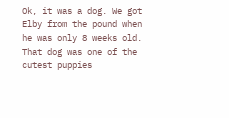Ok, it was a dog. We got Elby from the pound when he was only 8 weeks old. That dog was one of the cutest puppies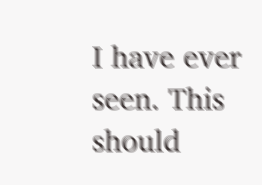I have ever seen. This should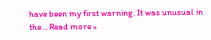have been my first warning. It was unusual in the… Read more »